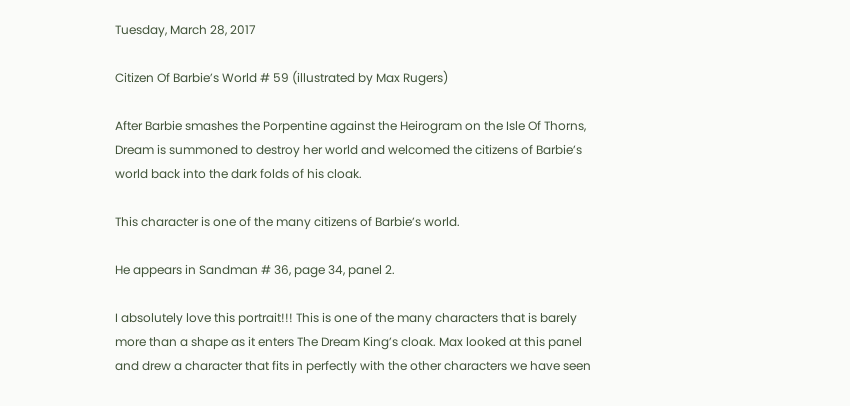Tuesday, March 28, 2017

Citizen Of Barbie’s World # 59 (illustrated by Max Rugers)

After Barbie smashes the Porpentine against the Heirogram on the Isle Of Thorns, Dream is summoned to destroy her world and welcomed the citizens of Barbie’s world back into the dark folds of his cloak.

This character is one of the many citizens of Barbie’s world.

He appears in Sandman # 36, page 34, panel 2.

I absolutely love this portrait!!! This is one of the many characters that is barely more than a shape as it enters The Dream King’s cloak. Max looked at this panel and drew a character that fits in perfectly with the other characters we have seen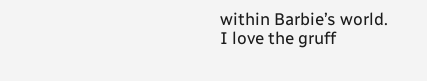within Barbie’s world. I love the gruff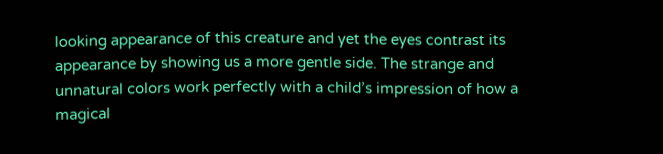looking appearance of this creature and yet the eyes contrast its appearance by showing us a more gentle side. The strange and unnatural colors work perfectly with a child’s impression of how a magical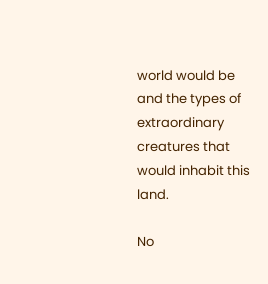world would be and the types of extraordinary creatures that would inhabit this land.

No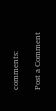comments:

Post a Comment